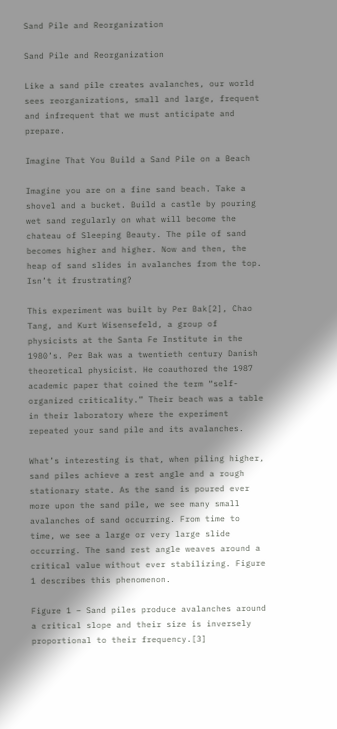Sand Pile and Reorganization

Sand Pile and Reorganization

Like a sand pile creates avalanches, our world sees reorganizations, small and large, frequent and infrequent that we must anticipate and prepare.

Imagine That You Build a Sand Pile on a Beach

Imagine you are on a fine sand beach. Take a shovel and a bucket. Build a castle by pouring wet sand regularly on what will become the chateau of Sleeping Beauty. The pile of sand becomes higher and higher. Now and then, the heap of sand slides in avalanches from the top. Isn’t it frustrating?

This experiment was built by Per Bak[2], Chao Tang, and Kurt Wisensefeld, a group of physicists at the Santa Fe Institute in the 1980’s. Per Bak was a twentieth century Danish theoretical physicist. He coauthored the 1987 academic paper that coined the term “self-organized criticality.” Their beach was a table in their laboratory where the experiment repeated your sand pile and its avalanches.

What’s interesting is that, when piling higher, sand piles achieve a rest angle and a rough stationary state. As the sand is poured ever more upon the sand pile, we see many small avalanches of sand occurring. From time to time, we see a large or very large slide occurring. The sand rest angle weaves around a critical value without ever stabilizing. Figure 1 describes this phenomenon.

Figure 1 – Sand piles produce avalanches around a critical slope and their size is inversely proportional to their frequency.[3]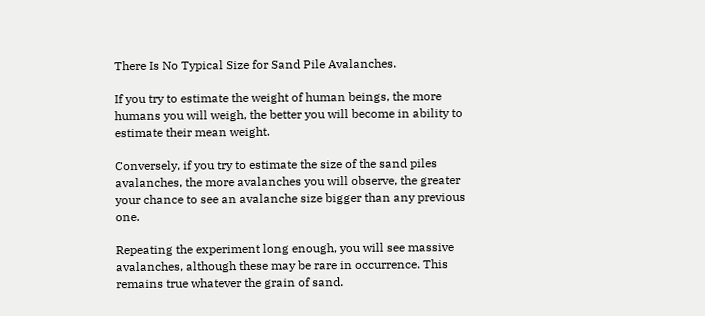There Is No Typical Size for Sand Pile Avalanches.

If you try to estimate the weight of human beings, the more humans you will weigh, the better you will become in ability to estimate their mean weight.

Conversely, if you try to estimate the size of the sand piles avalanches, the more avalanches you will observe, the greater your chance to see an avalanche size bigger than any previous one.

Repeating the experiment long enough, you will see massive avalanches, although these may be rare in occurrence. This remains true whatever the grain of sand.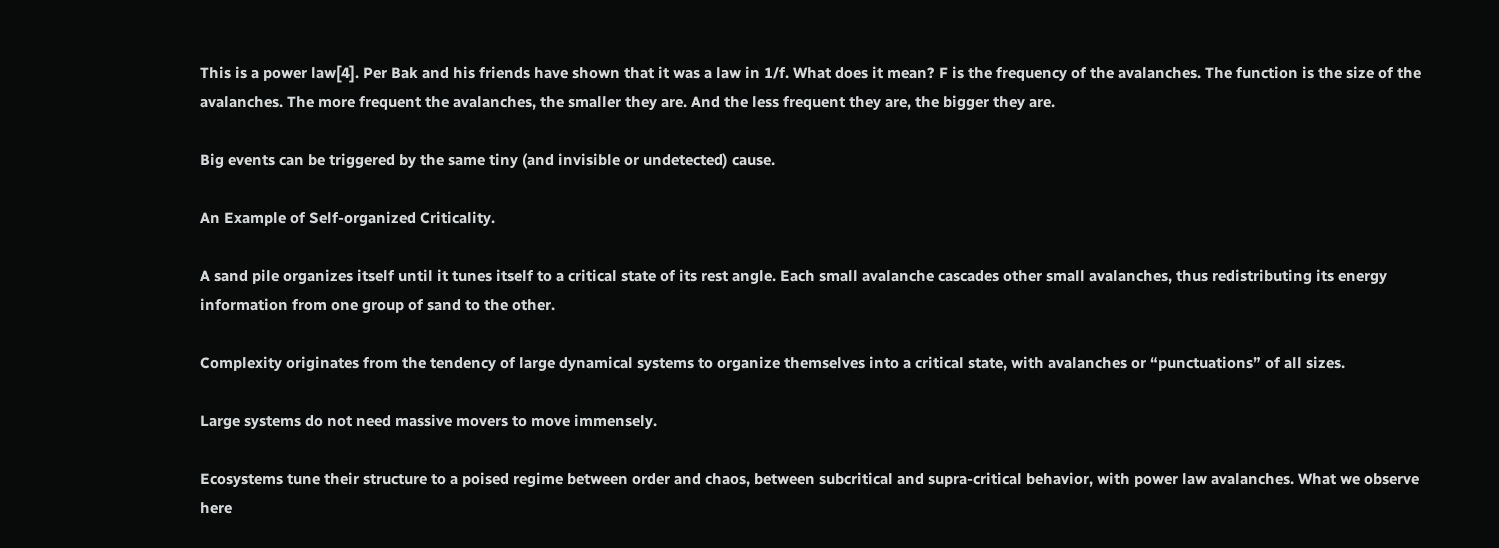This is a power law[4]. Per Bak and his friends have shown that it was a law in 1/f. What does it mean? F is the frequency of the avalanches. The function is the size of the avalanches. The more frequent the avalanches, the smaller they are. And the less frequent they are, the bigger they are.

Big events can be triggered by the same tiny (and invisible or undetected) cause.

An Example of Self-organized Criticality.

A sand pile organizes itself until it tunes itself to a critical state of its rest angle. Each small avalanche cascades other small avalanches, thus redistributing its energy information from one group of sand to the other.

Complexity originates from the tendency of large dynamical systems to organize themselves into a critical state, with avalanches or “punctuations” of all sizes.

Large systems do not need massive movers to move immensely.

Ecosystems tune their structure to a poised regime between order and chaos, between subcritical and supra-critical behavior, with power law avalanches. What we observe here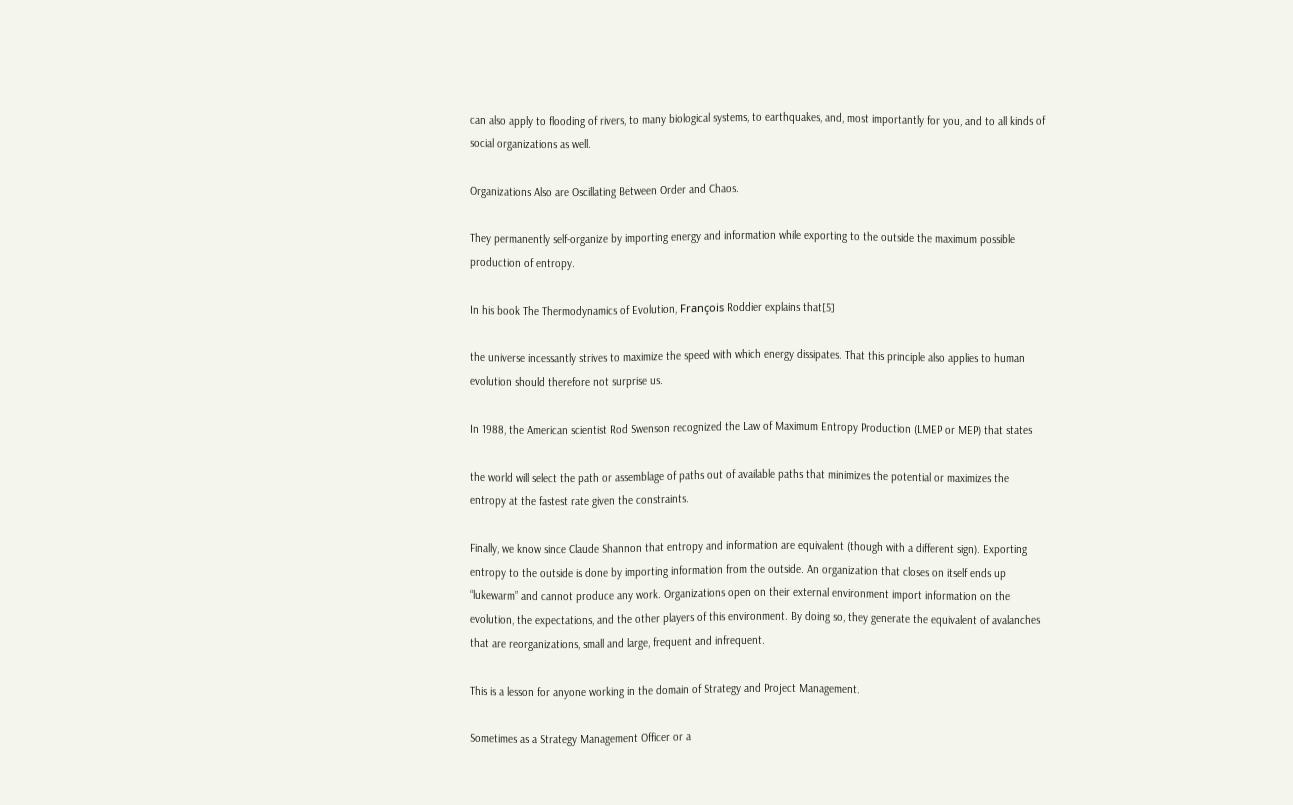can also apply to flooding of rivers, to many biological systems, to earthquakes, and, most importantly for you, and to all kinds of social organizations as well.

Organizations Also are Oscillating Between Order and Chaos.

They permanently self-organize by importing energy and information while exporting to the outside the maximum possible production of entropy.

In his book The Thermodynamics of Evolution, François Roddier explains that[5]

the universe incessantly strives to maximize the speed with which energy dissipates. That this principle also applies to human evolution should therefore not surprise us.

In 1988, the American scientist Rod Swenson recognized the Law of Maximum Entropy Production (LMEP or MEP) that states

the world will select the path or assemblage of paths out of available paths that minimizes the potential or maximizes the entropy at the fastest rate given the constraints.

Finally, we know since Claude Shannon that entropy and information are equivalent (though with a different sign). Exporting entropy to the outside is done by importing information from the outside. An organization that closes on itself ends up “lukewarm” and cannot produce any work. Organizations open on their external environment import information on the evolution, the expectations, and the other players of this environment. By doing so, they generate the equivalent of avalanches that are reorganizations, small and large, frequent and infrequent.

This is a lesson for anyone working in the domain of Strategy and Project Management.

Sometimes as a Strategy Management Officer or a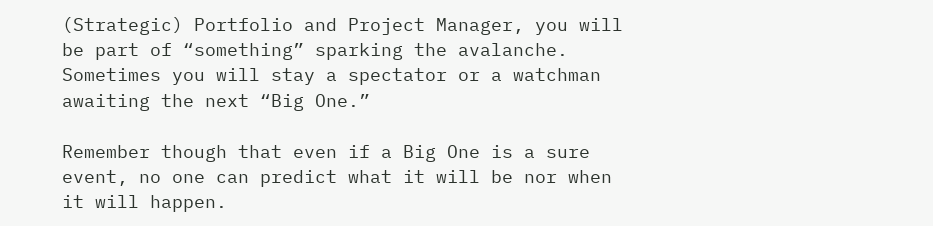(Strategic) Portfolio and Project Manager, you will be part of “something” sparking the avalanche. Sometimes you will stay a spectator or a watchman awaiting the next “Big One.”

Remember though that even if a Big One is a sure event, no one can predict what it will be nor when it will happen.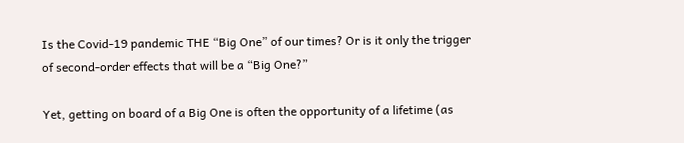Is the Covid-19 pandemic THE “Big One” of our times? Or is it only the trigger of second-order effects that will be a “Big One?”

Yet, getting on board of a Big One is often the opportunity of a lifetime (as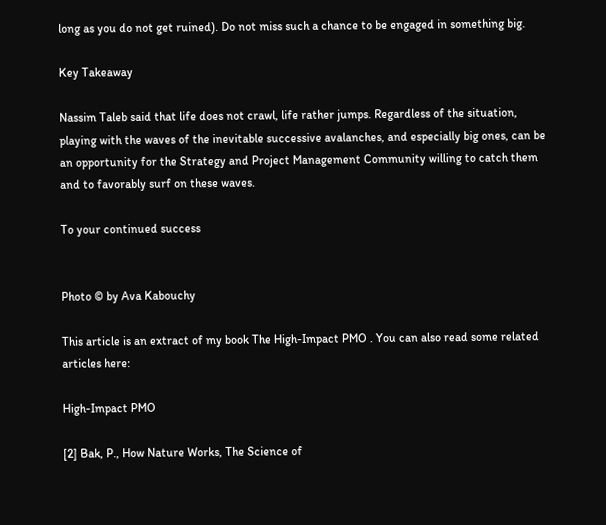long as you do not get ruined). Do not miss such a chance to be engaged in something big.

Key Takeaway

Nassim Taleb said that life does not crawl, life rather jumps. Regardless of the situation, playing with the waves of the inevitable successive avalanches, and especially big ones, can be an opportunity for the Strategy and Project Management Community willing to catch them and to favorably surf on these waves.

To your continued success


Photo © by Ava Kabouchy

This article is an extract of my book The High-Impact PMO . You can also read some related articles here:

High-Impact PMO

[2] Bak, P., How Nature Works, The Science of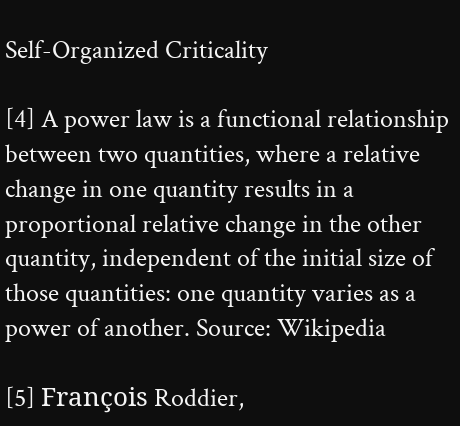Self-Organized Criticality

[4] A power law is a functional relationship between two quantities, where a relative change in one quantity results in a proportional relative change in the other quantity, independent of the initial size of those quantities: one quantity varies as a power of another. Source: Wikipedia

[5] François Roddier,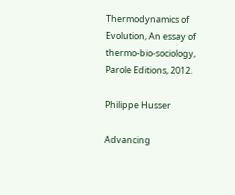Thermodynamics of Evolution, An essay of thermo-bio-sociology, Parole Editions, 2012.

Philippe Husser

Advancing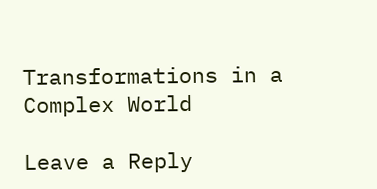Transformations in a Complex World

Leave a Reply